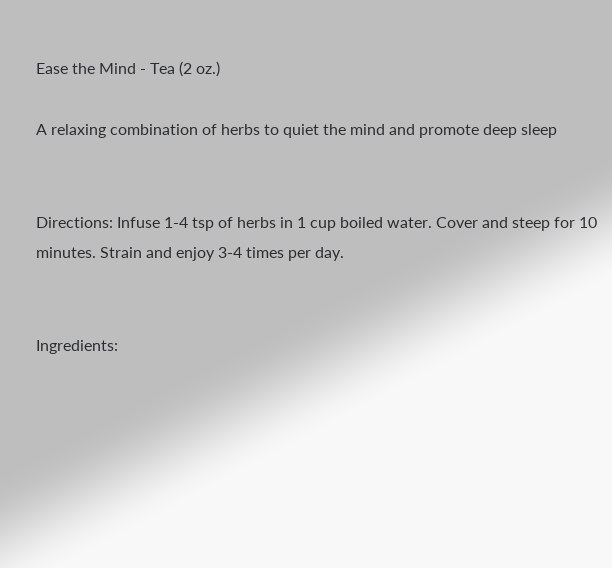Ease the Mind - Tea (2 oz.)

A relaxing combination of herbs to quiet the mind and promote deep sleep


Directions: Infuse 1-4 tsp of herbs in 1 cup boiled water. Cover and steep for 10 minutes. Strain and enjoy 3-4 times per day.


Ingredients: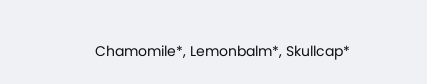Chamomile*, Lemonbalm*, Skullcap*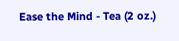Ease the Mind - Tea (2 oz.)